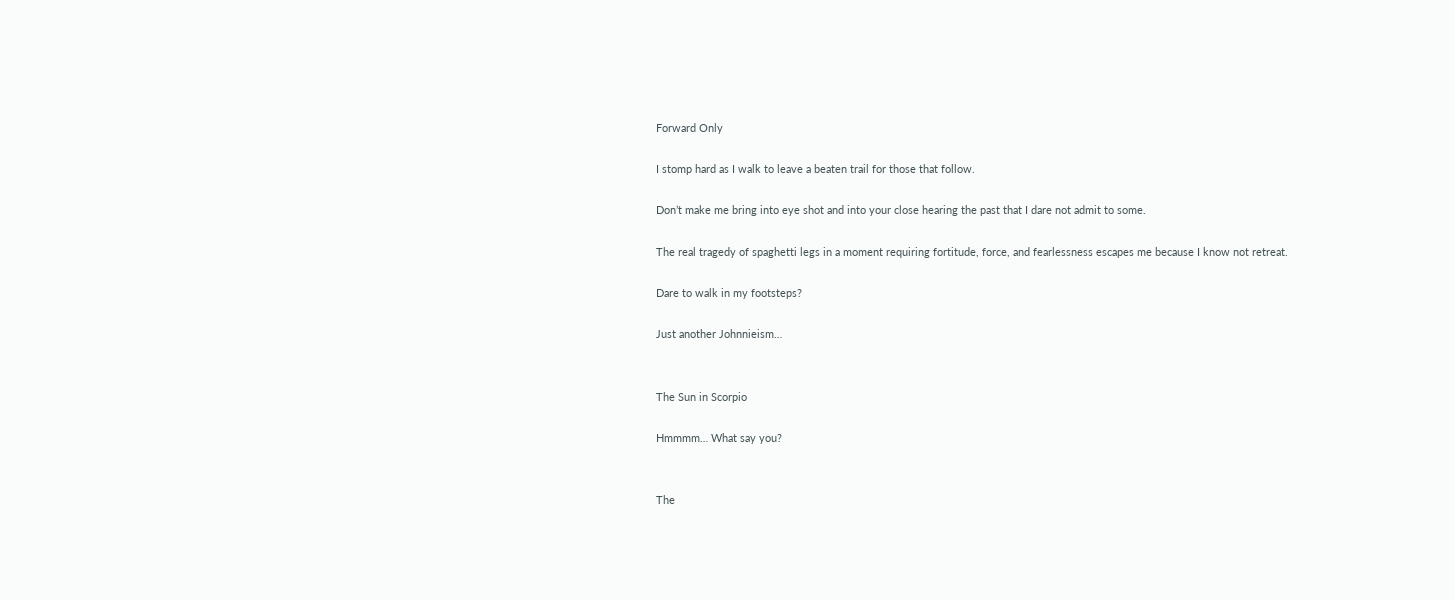Forward Only

I stomp hard as I walk to leave a beaten trail for those that follow.

Don’t make me bring into eye shot and into your close hearing the past that I dare not admit to some.

The real tragedy of spaghetti legs in a moment requiring fortitude, force, and fearlessness escapes me because I know not retreat.

Dare to walk in my footsteps?

Just another Johnnieism…


The Sun in Scorpio

Hmmmm… What say you?


The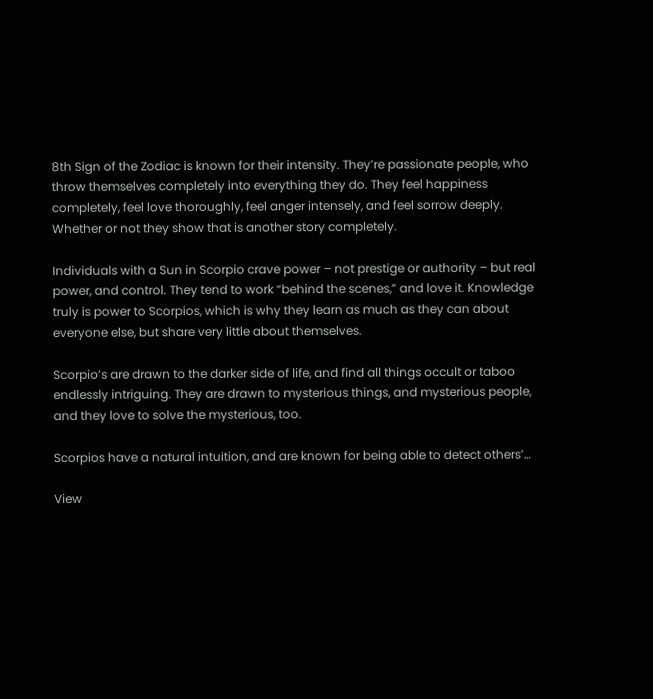8th Sign of the Zodiac is known for their intensity. They’re passionate people, who throw themselves completely into everything they do. They feel happiness completely, feel love thoroughly, feel anger intensely, and feel sorrow deeply. Whether or not they show that is another story completely.

Individuals with a Sun in Scorpio crave power – not prestige or authority – but real power, and control. They tend to work “behind the scenes,” and love it. Knowledge truly is power to Scorpios, which is why they learn as much as they can about everyone else, but share very little about themselves.

Scorpio’s are drawn to the darker side of life, and find all things occult or taboo endlessly intriguing. They are drawn to mysterious things, and mysterious people, and they love to solve the mysterious, too.

Scorpios have a natural intuition, and are known for being able to detect others’…

View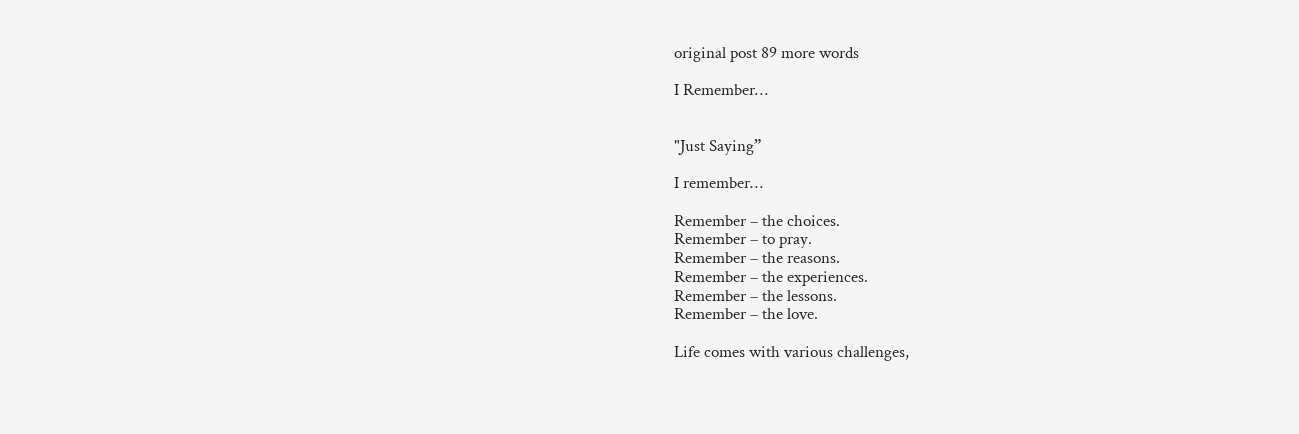original post 89 more words

I Remember…


"Just Saying”

I remember…

Remember – the choices.
Remember – to pray.
Remember – the reasons.
Remember – the experiences.
Remember – the lessons.
Remember – the love.

Life comes with various challenges,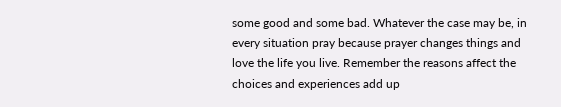some good and some bad. Whatever the case may be, in every situation pray because prayer changes things and love the life you live. Remember the reasons affect the choices and experiences add up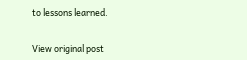to lessons learned.


View original post